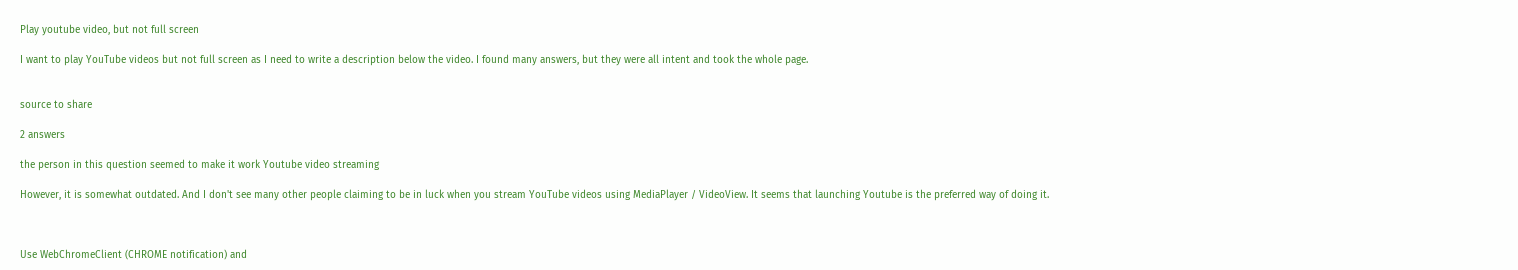Play youtube video, but not full screen

I want to play YouTube videos but not full screen as I need to write a description below the video. I found many answers, but they were all intent and took the whole page.


source to share

2 answers

the person in this question seemed to make it work Youtube video streaming

However, it is somewhat outdated. And I don't see many other people claiming to be in luck when you stream YouTube videos using MediaPlayer / VideoView. It seems that launching Youtube is the preferred way of doing it.



Use WebChromeClient (CHROME notification) and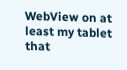WebView on at least my tablet that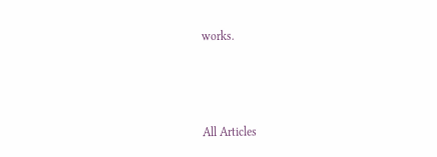works.



All Articles